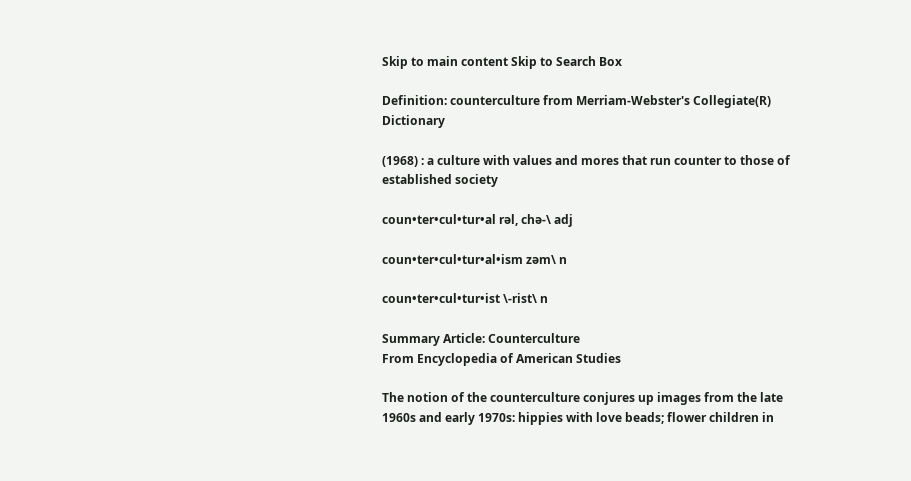Skip to main content Skip to Search Box

Definition: counterculture from Merriam-Webster's Collegiate(R) Dictionary

(1968) : a culture with values and mores that run counter to those of established society

coun•ter•cul•tur•al rəl, chə-\ adj

coun•ter•cul•tur•al•ism zəm\ n

coun•ter•cul•tur•ist \-rist\ n

Summary Article: Counterculture
From Encyclopedia of American Studies

The notion of the counterculture conjures up images from the late 1960s and early 1970s: hippies with love beads; flower children in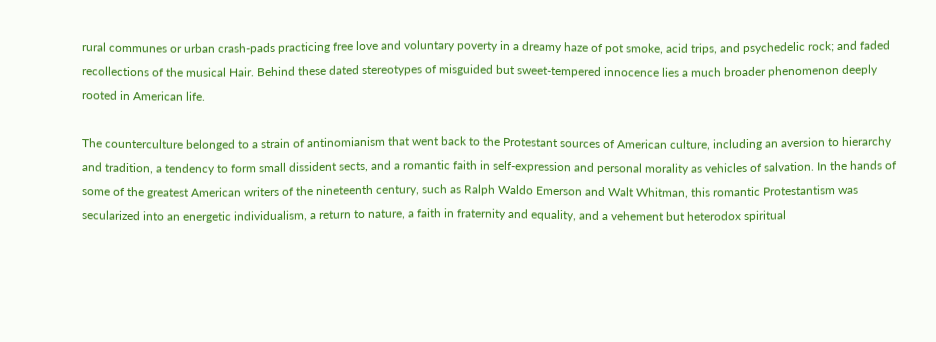rural communes or urban crash-pads practicing free love and voluntary poverty in a dreamy haze of pot smoke, acid trips, and psychedelic rock; and faded recollections of the musical Hair. Behind these dated stereotypes of misguided but sweet-tempered innocence lies a much broader phenomenon deeply rooted in American life.

The counterculture belonged to a strain of antinomianism that went back to the Protestant sources of American culture, including an aversion to hierarchy and tradition, a tendency to form small dissident sects, and a romantic faith in self-expression and personal morality as vehicles of salvation. In the hands of some of the greatest American writers of the nineteenth century, such as Ralph Waldo Emerson and Walt Whitman, this romantic Protestantism was secularized into an energetic individualism, a return to nature, a faith in fraternity and equality, and a vehement but heterodox spiritual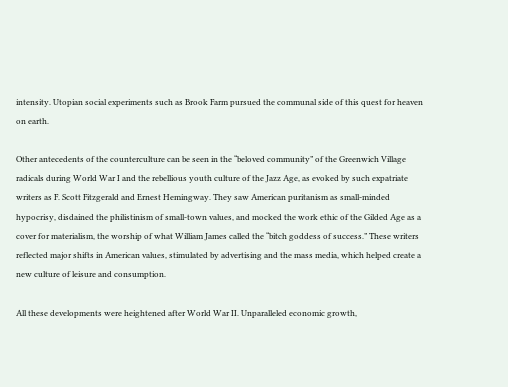intensity. Utopian social experiments such as Brook Farm pursued the communal side of this quest for heaven on earth.

Other antecedents of the counterculture can be seen in the “beloved community” of the Greenwich Village radicals during World War I and the rebellious youth culture of the Jazz Age, as evoked by such expatriate writers as F. Scott Fitzgerald and Ernest Hemingway. They saw American puritanism as small-minded hypocrisy, disdained the philistinism of small-town values, and mocked the work ethic of the Gilded Age as a cover for materialism, the worship of what William James called the “bitch goddess of success.” These writers reflected major shifts in American values, stimulated by advertising and the mass media, which helped create a new culture of leisure and consumption.

All these developments were heightened after World War II. Unparalleled economic growth,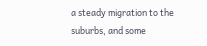a steady migration to the suburbs, and some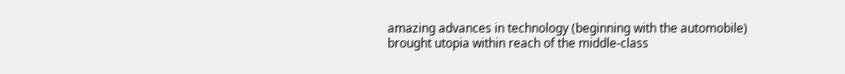amazing advances in technology (beginning with the automobile) brought utopia within reach of the middle-class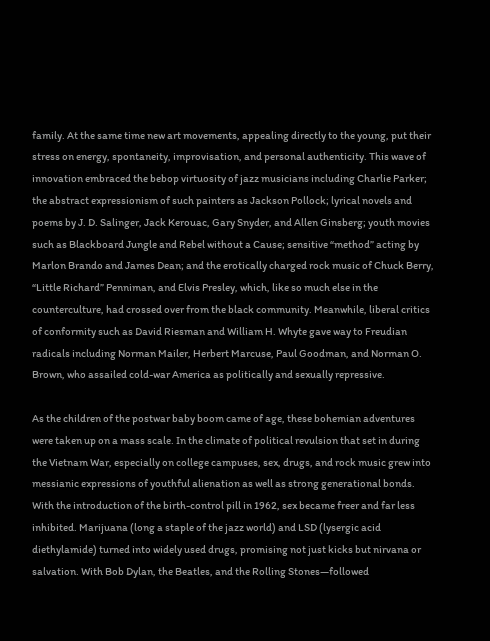family. At the same time new art movements, appealing directly to the young, put their stress on energy, spontaneity, improvisation, and personal authenticity. This wave of innovation embraced the bebop virtuosity of jazz musicians including Charlie Parker; the abstract expressionism of such painters as Jackson Pollock; lyrical novels and poems by J. D. Salinger, Jack Kerouac, Gary Snyder, and Allen Ginsberg; youth movies such as Blackboard Jungle and Rebel without a Cause; sensitive “method” acting by Marlon Brando and James Dean; and the erotically charged rock music of Chuck Berry, “Little Richard” Penniman, and Elvis Presley, which, like so much else in the counterculture, had crossed over from the black community. Meanwhile, liberal critics of conformity such as David Riesman and William H. Whyte gave way to Freudian radicals including Norman Mailer, Herbert Marcuse, Paul Goodman, and Norman O. Brown, who assailed cold-war America as politically and sexually repressive.

As the children of the postwar baby boom came of age, these bohemian adventures were taken up on a mass scale. In the climate of political revulsion that set in during the Vietnam War, especially on college campuses, sex, drugs, and rock music grew into messianic expressions of youthful alienation as well as strong generational bonds. With the introduction of the birth-control pill in 1962, sex became freer and far less inhibited. Marijuana (long a staple of the jazz world) and LSD (lysergic acid diethylamide) turned into widely used drugs, promising not just kicks but nirvana or salvation. With Bob Dylan, the Beatles, and the Rolling Stones—followed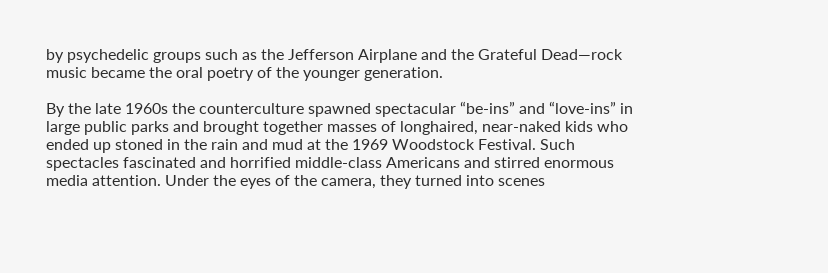by psychedelic groups such as the Jefferson Airplane and the Grateful Dead—rock music became the oral poetry of the younger generation.

By the late 1960s the counterculture spawned spectacular “be-ins” and “love-ins” in large public parks and brought together masses of longhaired, near-naked kids who ended up stoned in the rain and mud at the 1969 Woodstock Festival. Such spectacles fascinated and horrified middle-class Americans and stirred enormous media attention. Under the eyes of the camera, they turned into scenes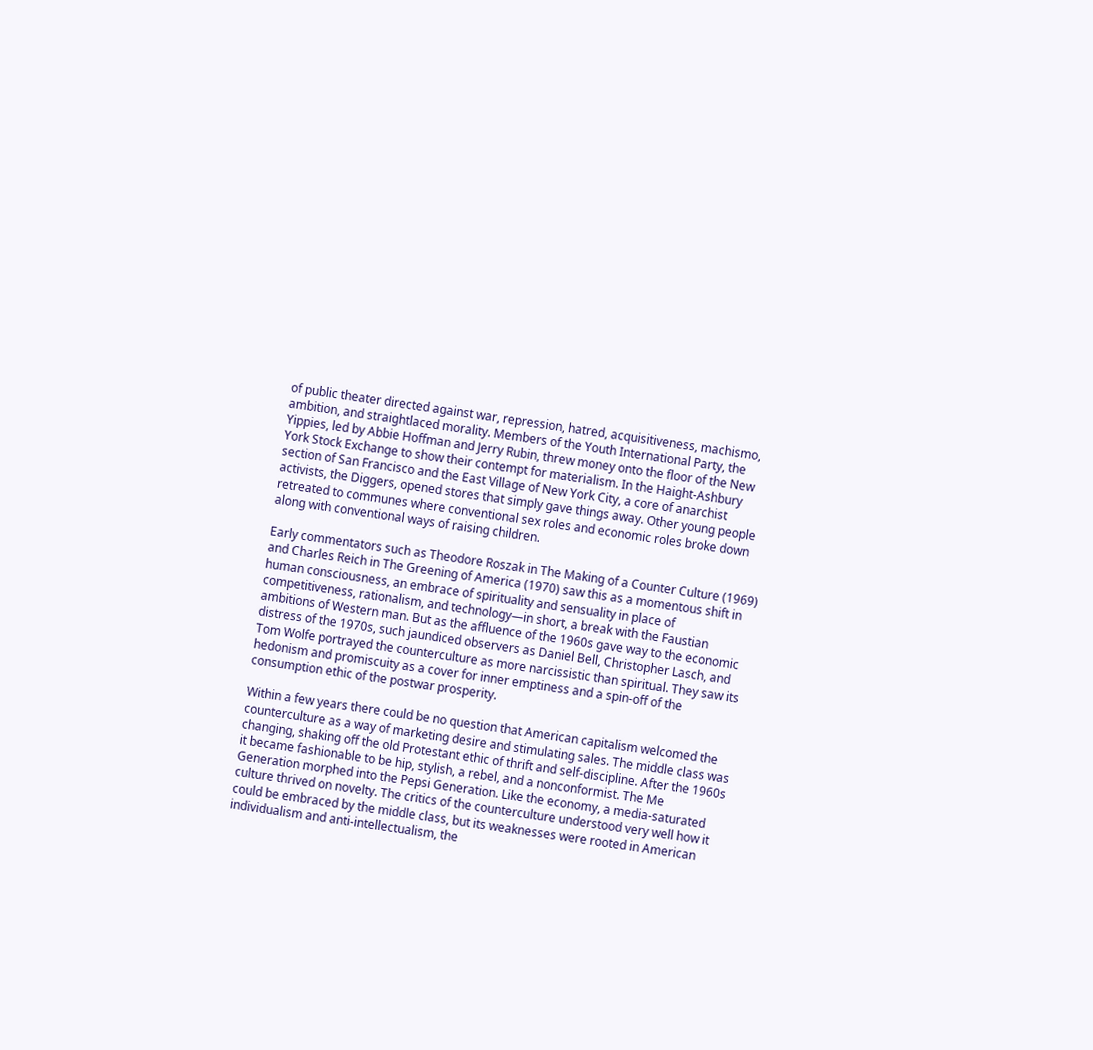of public theater directed against war, repression, hatred, acquisitiveness, machismo, ambition, and straightlaced morality. Members of the Youth International Party, the Yippies, led by Abbie Hoffman and Jerry Rubin, threw money onto the floor of the New York Stock Exchange to show their contempt for materialism. In the Haight-Ashbury section of San Francisco and the East Village of New York City, a core of anarchist activists, the Diggers, opened stores that simply gave things away. Other young people retreated to communes where conventional sex roles and economic roles broke down along with conventional ways of raising children.

Early commentators such as Theodore Roszak in The Making of a Counter Culture (1969) and Charles Reich in The Greening of America (1970) saw this as a momentous shift in human consciousness, an embrace of spirituality and sensuality in place of competitiveness, rationalism, and technology—in short, a break with the Faustian ambitions of Western man. But as the affluence of the 1960s gave way to the economic distress of the 1970s, such jaundiced observers as Daniel Bell, Christopher Lasch, and Tom Wolfe portrayed the counterculture as more narcissistic than spiritual. They saw its hedonism and promiscuity as a cover for inner emptiness and a spin-off of the consumption ethic of the postwar prosperity.

Within a few years there could be no question that American capitalism welcomed the counterculture as a way of marketing desire and stimulating sales. The middle class was changing, shaking off the old Protestant ethic of thrift and self-discipline. After the 1960s it became fashionable to be hip, stylish, a rebel, and a nonconformist. The Me Generation morphed into the Pepsi Generation. Like the economy, a media-saturated culture thrived on novelty. The critics of the counterculture understood very well how it could be embraced by the middle class, but its weaknesses were rooted in American individualism and anti-intellectualism, the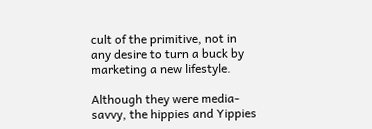cult of the primitive, not in any desire to turn a buck by marketing a new lifestyle.

Although they were media-savvy, the hippies and Yippies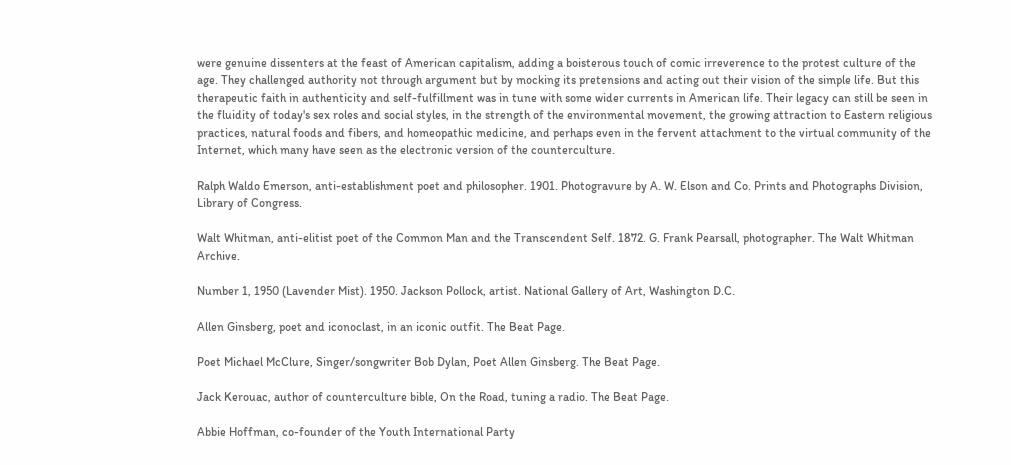were genuine dissenters at the feast of American capitalism, adding a boisterous touch of comic irreverence to the protest culture of the age. They challenged authority not through argument but by mocking its pretensions and acting out their vision of the simple life. But this therapeutic faith in authenticity and self-fulfillment was in tune with some wider currents in American life. Their legacy can still be seen in the fluidity of today's sex roles and social styles, in the strength of the environmental movement, the growing attraction to Eastern religious practices, natural foods and fibers, and homeopathic medicine, and perhaps even in the fervent attachment to the virtual community of the Internet, which many have seen as the electronic version of the counterculture.

Ralph Waldo Emerson, anti-establishment poet and philosopher. 1901. Photogravure by A. W. Elson and Co. Prints and Photographs Division, Library of Congress.

Walt Whitman, anti-elitist poet of the Common Man and the Transcendent Self. 1872. G. Frank Pearsall, photographer. The Walt Whitman Archive.

Number 1, 1950 (Lavender Mist). 1950. Jackson Pollock, artist. National Gallery of Art, Washington D.C.

Allen Ginsberg, poet and iconoclast, in an iconic outfit. The Beat Page.

Poet Michael McClure, Singer/songwriter Bob Dylan, Poet Allen Ginsberg. The Beat Page.

Jack Kerouac, author of counterculture bible, On the Road, tuning a radio. The Beat Page.

Abbie Hoffman, co-founder of the Youth International Party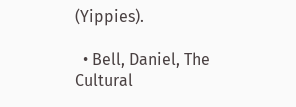(Yippies).

  • Bell, Daniel, The Cultural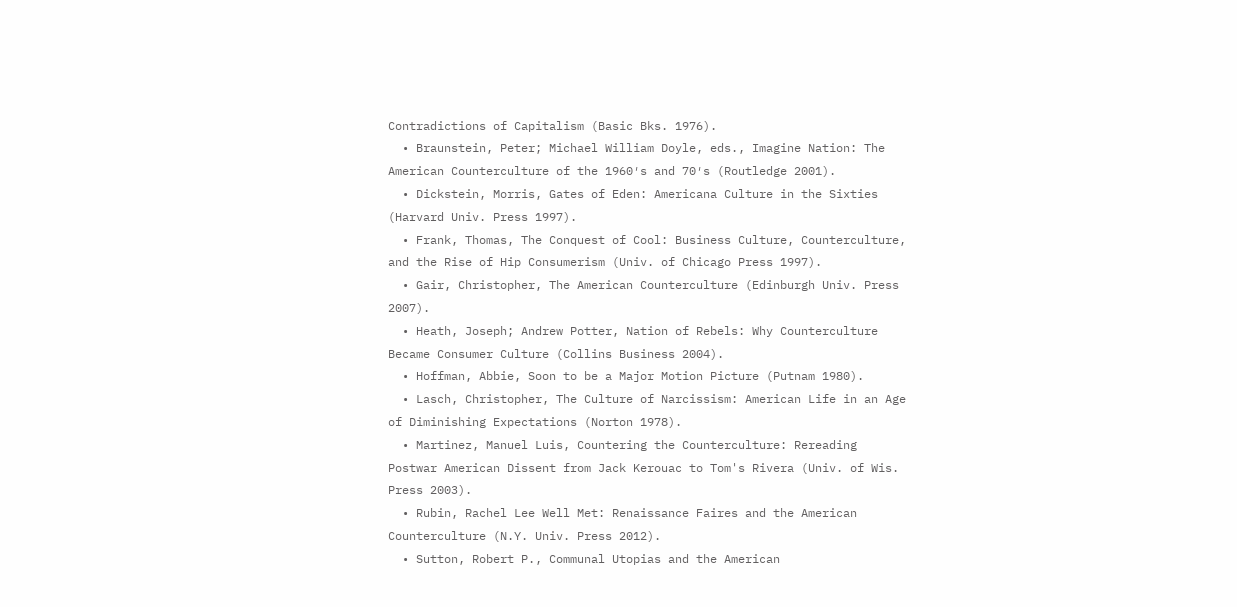Contradictions of Capitalism (Basic Bks. 1976).
  • Braunstein, Peter; Michael William Doyle, eds., Imagine Nation: The American Counterculture of the 1960′s and 70′s (Routledge 2001).
  • Dickstein, Morris, Gates of Eden: Americana Culture in the Sixties (Harvard Univ. Press 1997).
  • Frank, Thomas, The Conquest of Cool: Business Culture, Counterculture, and the Rise of Hip Consumerism (Univ. of Chicago Press 1997).
  • Gair, Christopher, The American Counterculture (Edinburgh Univ. Press 2007).
  • Heath, Joseph; Andrew Potter, Nation of Rebels: Why Counterculture Became Consumer Culture (Collins Business 2004).
  • Hoffman, Abbie, Soon to be a Major Motion Picture (Putnam 1980).
  • Lasch, Christopher, The Culture of Narcissism: American Life in an Age of Diminishing Expectations (Norton 1978).
  • Martinez, Manuel Luis, Countering the Counterculture: Rereading Postwar American Dissent from Jack Kerouac to Tom's Rivera (Univ. of Wis. Press 2003).
  • Rubin, Rachel Lee Well Met: Renaissance Faires and the American Counterculture (N.Y. Univ. Press 2012).
  • Sutton, Robert P., Communal Utopias and the American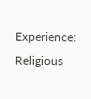Experience: Religious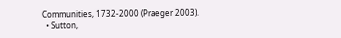Communities, 1732-2000 (Praeger 2003).
  • Sutton,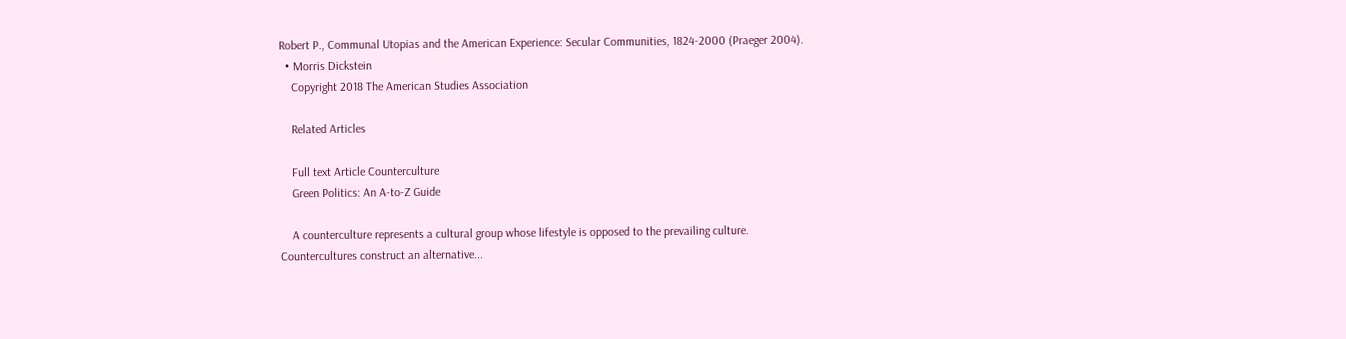Robert P., Communal Utopias and the American Experience: Secular Communities, 1824-2000 (Praeger 2004).
  • Morris Dickstein
    Copyright 2018 The American Studies Association

    Related Articles

    Full text Article Counterculture
    Green Politics: An A-to-Z Guide

    A counterculture represents a cultural group whose lifestyle is opposed to the prevailing culture. Countercultures construct an alternative...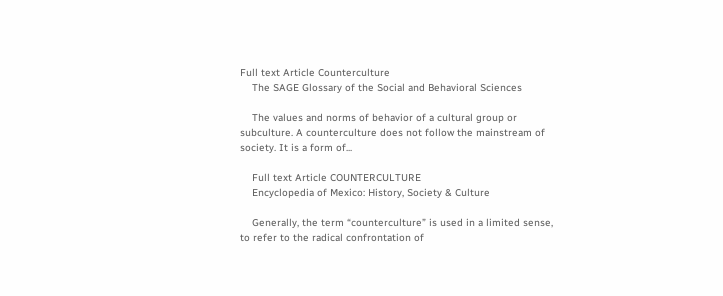Full text Article Counterculture
    The SAGE Glossary of the Social and Behavioral Sciences

    The values and norms of behavior of a cultural group or subculture. A counterculture does not follow the mainstream of society. It is a form of...

    Full text Article COUNTERCULTURE
    Encyclopedia of Mexico: History, Society & Culture

    Generally, the term “counterculture” is used in a limited sense, to refer to the radical confrontation of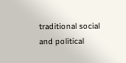traditional social and political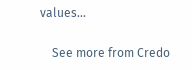values...

    See more from Credo